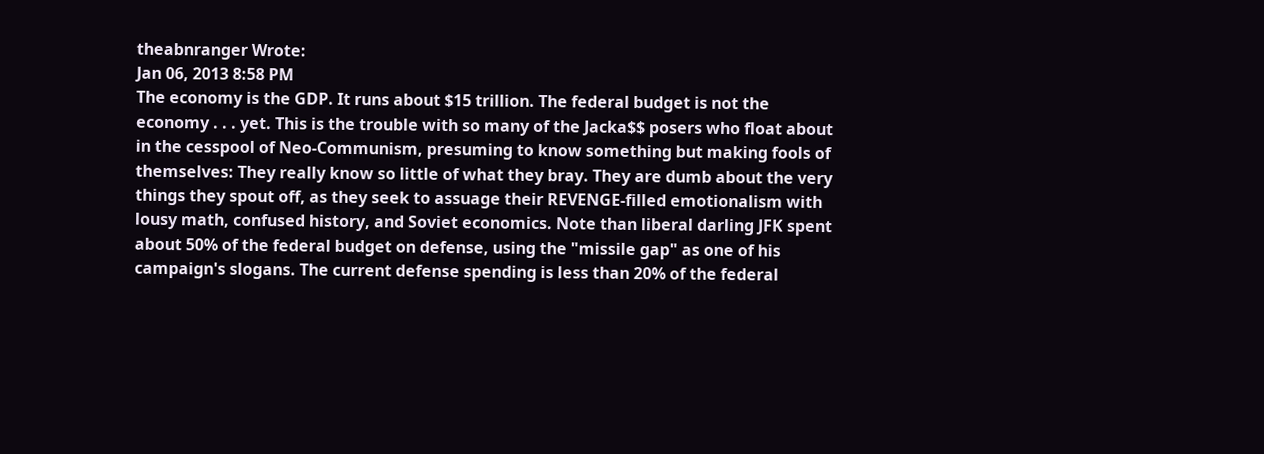theabnranger Wrote:
Jan 06, 2013 8:58 PM
The economy is the GDP. It runs about $15 trillion. The federal budget is not the economy . . . yet. This is the trouble with so many of the Jacka$$ posers who float about in the cesspool of Neo-Communism, presuming to know something but making fools of themselves: They really know so little of what they bray. They are dumb about the very things they spout off, as they seek to assuage their REVENGE-filled emotionalism with lousy math, confused history, and Soviet economics. Note than liberal darling JFK spent about 50% of the federal budget on defense, using the "missile gap" as one of his campaign's slogans. The current defense spending is less than 20% of the federal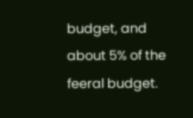budget, and about 5% of the feeral budget.